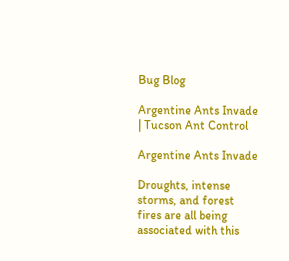Bug Blog

Argentine Ants Invade | Tucson Ant Control

Argentine Ants Invade

Droughts, intense storms, and forest fires are all being associated with this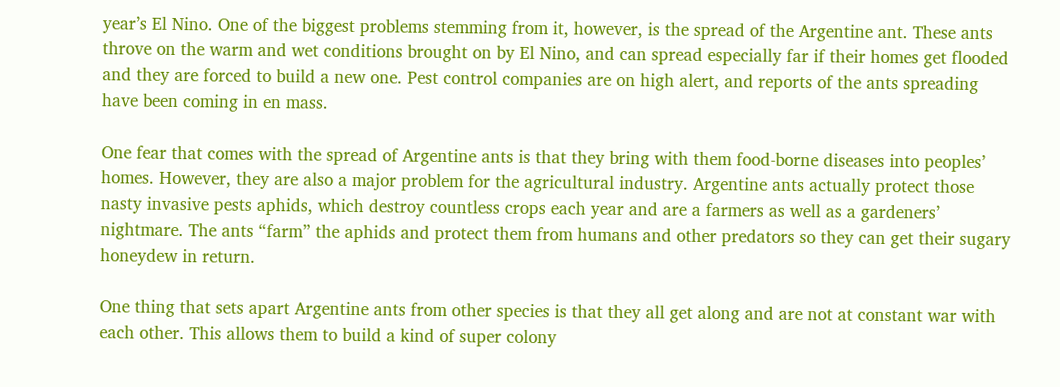year’s El Nino. One of the biggest problems stemming from it, however, is the spread of the Argentine ant. These ants throve on the warm and wet conditions brought on by El Nino, and can spread especially far if their homes get flooded and they are forced to build a new one. Pest control companies are on high alert, and reports of the ants spreading have been coming in en mass.

One fear that comes with the spread of Argentine ants is that they bring with them food-borne diseases into peoples’ homes. However, they are also a major problem for the agricultural industry. Argentine ants actually protect those nasty invasive pests aphids, which destroy countless crops each year and are a farmers as well as a gardeners’ nightmare. The ants “farm” the aphids and protect them from humans and other predators so they can get their sugary honeydew in return.

One thing that sets apart Argentine ants from other species is that they all get along and are not at constant war with each other. This allows them to build a kind of super colony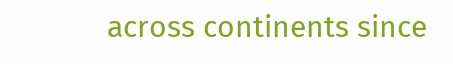across continents since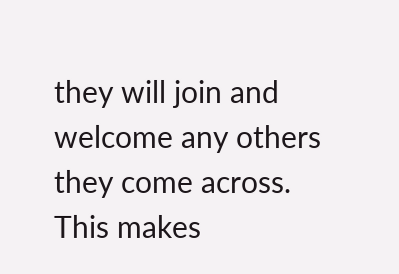they will join and welcome any others they come across. This makes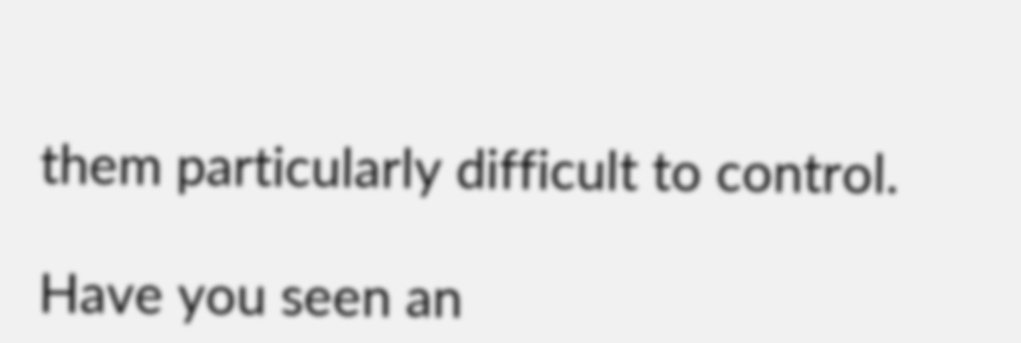them particularly difficult to control.

Have you seen an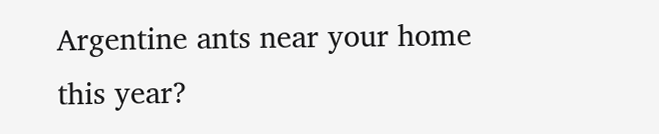Argentine ants near your home this year?